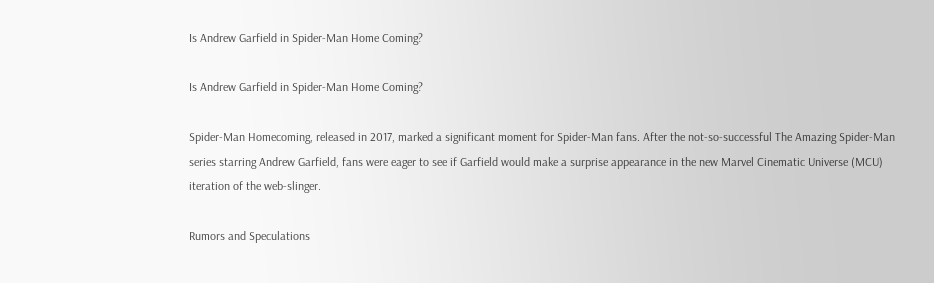Is Andrew Garfield in Spider-Man Home Coming?

Is Andrew Garfield in Spider-Man Home Coming?

Spider-Man Homecoming, released in 2017, marked a significant moment for Spider-Man fans. After the not-so-successful The Amazing Spider-Man series starring Andrew Garfield, fans were eager to see if Garfield would make a surprise appearance in the new Marvel Cinematic Universe (MCU) iteration of the web-slinger.

Rumors and Speculations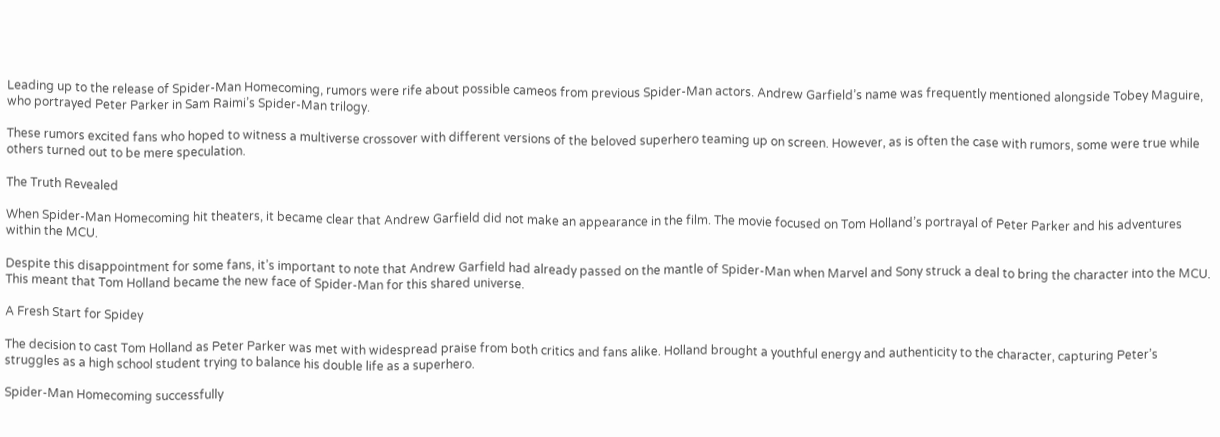Leading up to the release of Spider-Man Homecoming, rumors were rife about possible cameos from previous Spider-Man actors. Andrew Garfield’s name was frequently mentioned alongside Tobey Maguire, who portrayed Peter Parker in Sam Raimi’s Spider-Man trilogy.

These rumors excited fans who hoped to witness a multiverse crossover with different versions of the beloved superhero teaming up on screen. However, as is often the case with rumors, some were true while others turned out to be mere speculation.

The Truth Revealed

When Spider-Man Homecoming hit theaters, it became clear that Andrew Garfield did not make an appearance in the film. The movie focused on Tom Holland’s portrayal of Peter Parker and his adventures within the MCU.

Despite this disappointment for some fans, it’s important to note that Andrew Garfield had already passed on the mantle of Spider-Man when Marvel and Sony struck a deal to bring the character into the MCU. This meant that Tom Holland became the new face of Spider-Man for this shared universe.

A Fresh Start for Spidey

The decision to cast Tom Holland as Peter Parker was met with widespread praise from both critics and fans alike. Holland brought a youthful energy and authenticity to the character, capturing Peter’s struggles as a high school student trying to balance his double life as a superhero.

Spider-Man Homecoming successfully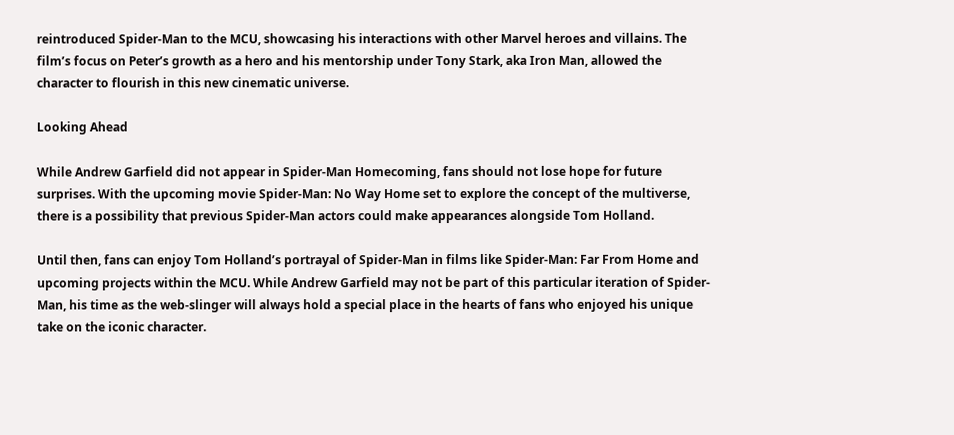reintroduced Spider-Man to the MCU, showcasing his interactions with other Marvel heroes and villains. The film’s focus on Peter’s growth as a hero and his mentorship under Tony Stark, aka Iron Man, allowed the character to flourish in this new cinematic universe.

Looking Ahead

While Andrew Garfield did not appear in Spider-Man Homecoming, fans should not lose hope for future surprises. With the upcoming movie Spider-Man: No Way Home set to explore the concept of the multiverse, there is a possibility that previous Spider-Man actors could make appearances alongside Tom Holland.

Until then, fans can enjoy Tom Holland’s portrayal of Spider-Man in films like Spider-Man: Far From Home and upcoming projects within the MCU. While Andrew Garfield may not be part of this particular iteration of Spider-Man, his time as the web-slinger will always hold a special place in the hearts of fans who enjoyed his unique take on the iconic character.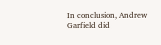In conclusion, Andrew Garfield did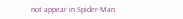not appear in Spider-Man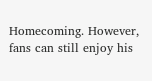Homecoming. However, fans can still enjoy his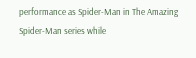performance as Spider-Man in The Amazing Spider-Man series while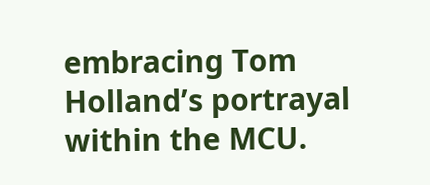embracing Tom Holland’s portrayal within the MCU.